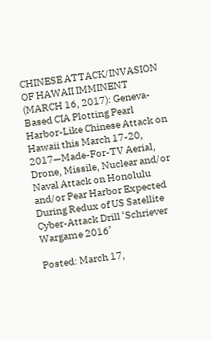CHINESE ATTACK/INVASION OF HAWAII IMMINENT (MARCH 16, 2017): Geneva-Based CIA Plotting Pearl Harbor-Like Chinese Attack on Hawaii this March 17-20, 2017—Made-For-TV Aerial, Drone, Missile, Nuclear and/or Naval Attack on Honolulu and/or Pear Harbor Expected During Redux of US Satellite Cyber-Attack Drill ‘Schriever Wargame 2016’

Posted: March 17,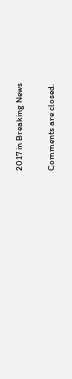2017 in Breaking News

Comments are closed.